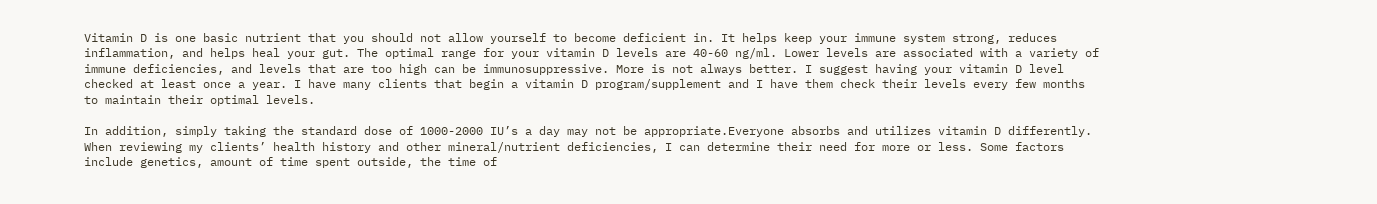Vitamin D is one basic nutrient that you should not allow yourself to become deficient in. It helps keep your immune system strong, reduces inflammation, and helps heal your gut. The optimal range for your vitamin D levels are 40-60 ng/ml. Lower levels are associated with a variety of immune deficiencies, and levels that are too high can be immunosuppressive. More is not always better. I suggest having your vitamin D level checked at least once a year. I have many clients that begin a vitamin D program/supplement and I have them check their levels every few months to maintain their optimal levels.

In addition, simply taking the standard dose of 1000-2000 IU’s a day may not be appropriate.Everyone absorbs and utilizes vitamin D differently. When reviewing my clients’ health history and other mineral/nutrient deficiencies, I can determine their need for more or less. Some factors include genetics, amount of time spent outside, the time of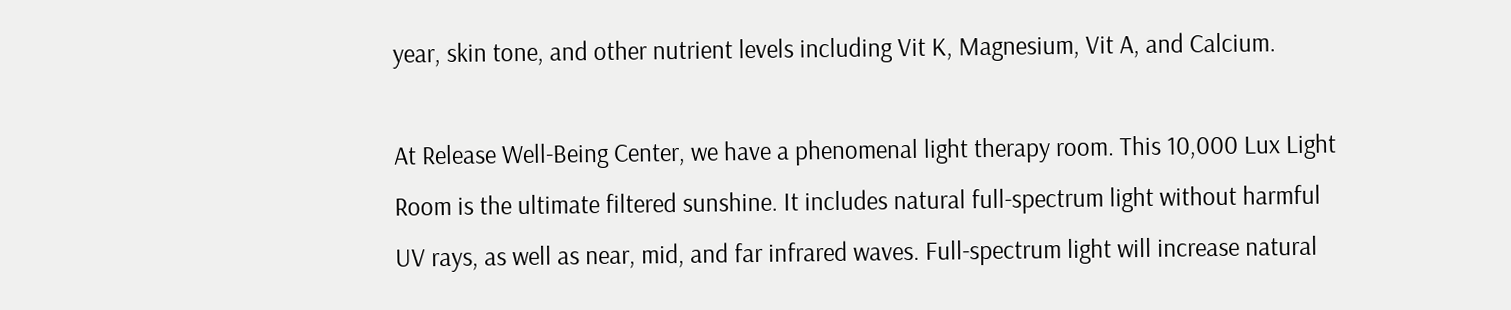year, skin tone, and other nutrient levels including Vit K, Magnesium, Vit A, and Calcium.

At Release Well-Being Center, we have a phenomenal light therapy room. This 10,000 Lux Light Room is the ultimate filtered sunshine. It includes natural full-spectrum light without harmful UV rays, as well as near, mid, and far infrared waves. Full-spectrum light will increase natural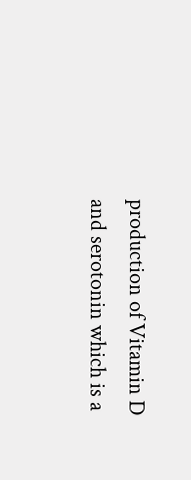production of Vitamin D and serotonin which is a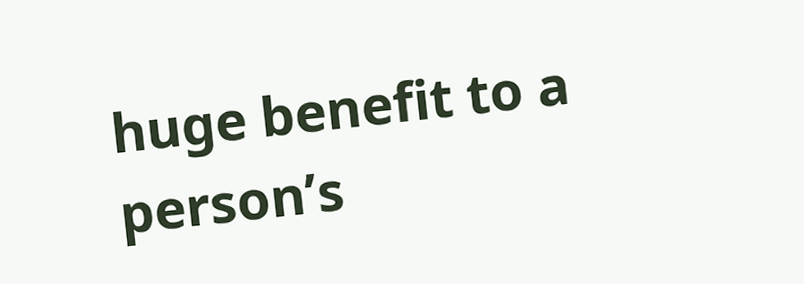huge benefit to a person’s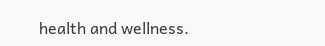health and wellness.